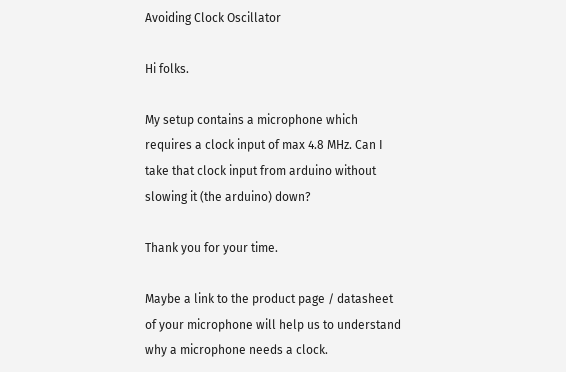Avoiding Clock Oscillator

Hi folks.

My setup contains a microphone which requires a clock input of max 4.8 MHz. Can I take that clock input from arduino without slowing it (the arduino) down?

Thank you for your time.

Maybe a link to the product page / datasheet of your microphone will help us to understand why a microphone needs a clock.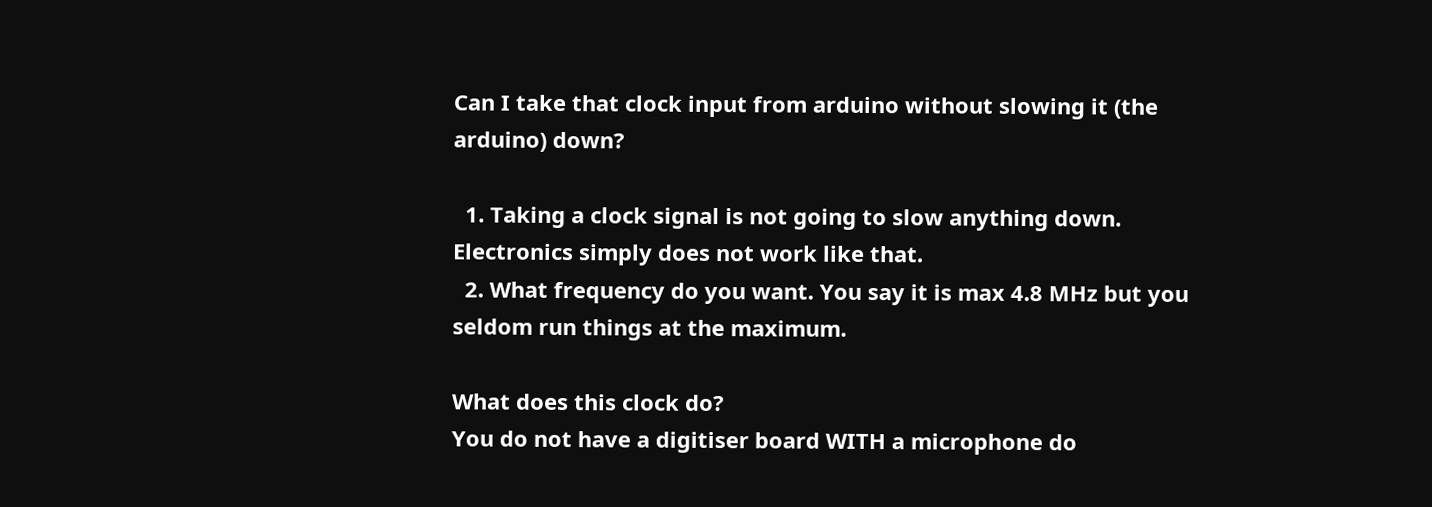Can I take that clock input from arduino without slowing it (the arduino) down?

  1. Taking a clock signal is not going to slow anything down. Electronics simply does not work like that.
  2. What frequency do you want. You say it is max 4.8 MHz but you seldom run things at the maximum.

What does this clock do?
You do not have a digitiser board WITH a microphone do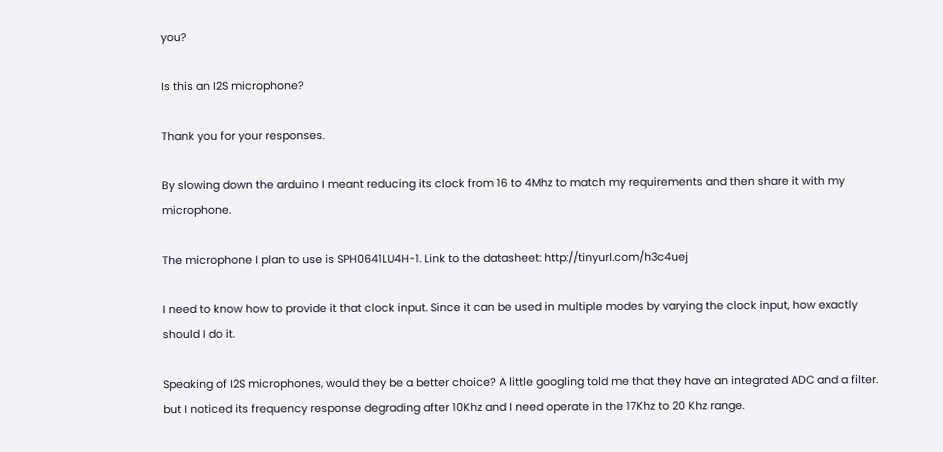you?

Is this an I2S microphone?

Thank you for your responses.

By slowing down the arduino I meant reducing its clock from 16 to 4Mhz to match my requirements and then share it with my microphone.

The microphone I plan to use is SPH0641LU4H-1. Link to the datasheet: http://tinyurl.com/h3c4uej

I need to know how to provide it that clock input. Since it can be used in multiple modes by varying the clock input, how exactly should I do it.

Speaking of I2S microphones, would they be a better choice? A little googling told me that they have an integrated ADC and a filter. but I noticed its frequency response degrading after 10Khz and I need operate in the 17Khz to 20 Khz range.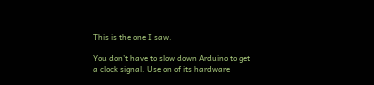This is the one I saw.

You don’t have to slow down Arduino to get a clock signal. Use on of its hardware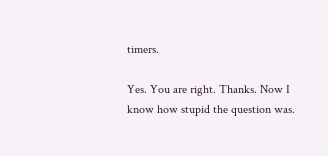timers.

Yes. You are right. Thanks. Now I know how stupid the question was.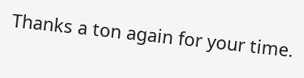Thanks a ton again for your time.